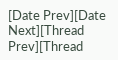[Date Prev][Date Next][Thread Prev][Thread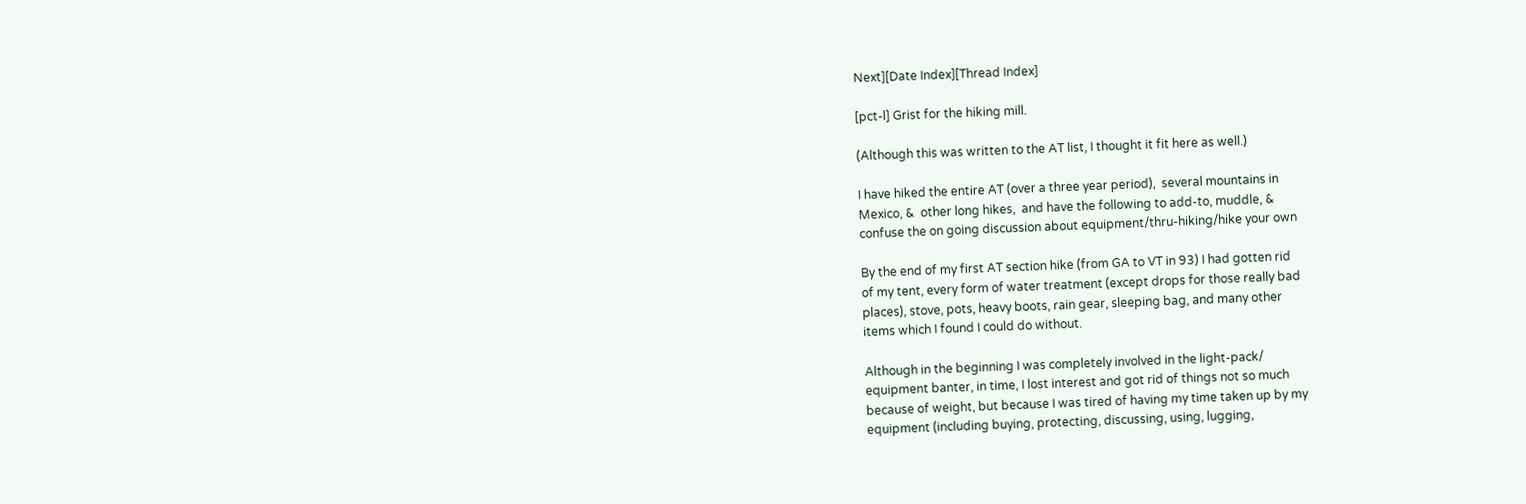Next][Date Index][Thread Index]

[pct-l] Grist for the hiking mill.

(Although this was written to the AT list, I thought it fit here as well.)

I have hiked the entire AT (over a three year period),  several mountains in
Mexico, &  other long hikes,  and have the following to add-to, muddle, &
confuse the on going discussion about equipment/thru-hiking/hike your own

By the end of my first AT section hike (from GA to VT in 93) I had gotten rid
of my tent, every form of water treatment (except drops for those really bad
places), stove, pots, heavy boots, rain gear, sleeping bag, and many other
items which I found I could do without.

Although in the beginning I was completely involved in the light-pack/
equipment banter, in time, I lost interest and got rid of things not so much
because of weight, but because I was tired of having my time taken up by my
equipment (including buying, protecting, discussing, using, lugging,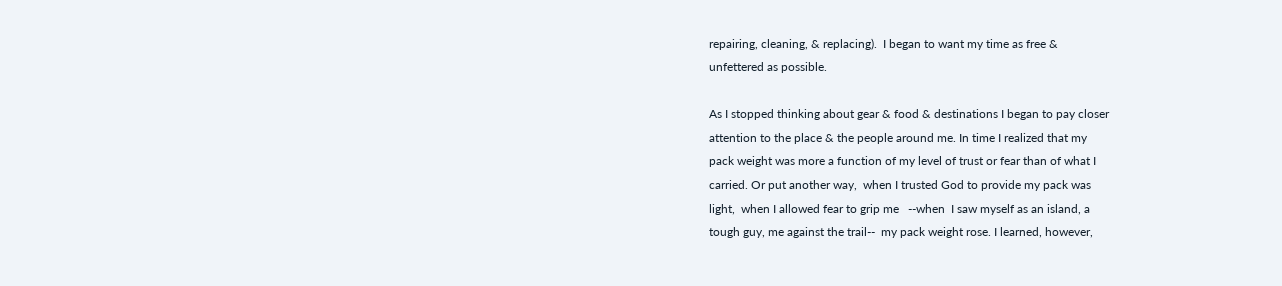repairing, cleaning, & replacing).  I began to want my time as free &
unfettered as possible.

As I stopped thinking about gear & food & destinations I began to pay closer
attention to the place & the people around me. In time I realized that my
pack weight was more a function of my level of trust or fear than of what I
carried. Or put another way,  when I trusted God to provide my pack was
light,  when I allowed fear to grip me   --when  I saw myself as an island, a
tough guy, me against the trail--  my pack weight rose. I learned, however,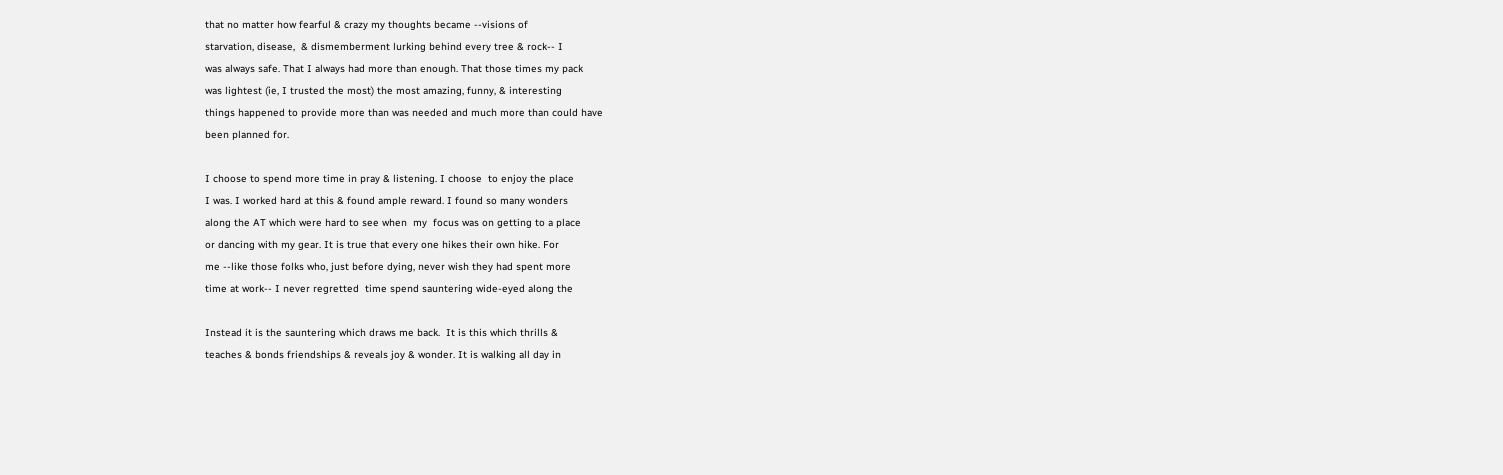that no matter how fearful & crazy my thoughts became --visions of
starvation, disease,  & dismemberment lurking behind every tree & rock-- I
was always safe. That I always had more than enough. That those times my pack
was lightest (ie, I trusted the most) the most amazing, funny, & interesting
things happened to provide more than was needed and much more than could have
been planned for.

I choose to spend more time in pray & listening. I choose  to enjoy the place
I was. I worked hard at this & found ample reward. I found so many wonders
along the AT which were hard to see when  my  focus was on getting to a place
or dancing with my gear. It is true that every one hikes their own hike. For
me --like those folks who, just before dying, never wish they had spent more
time at work-- I never regretted  time spend sauntering wide-eyed along the

Instead it is the sauntering which draws me back.  It is this which thrills &
teaches & bonds friendships & reveals joy & wonder. It is walking all day in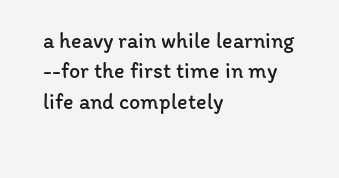a heavy rain while learning  --for the first time in my life and completely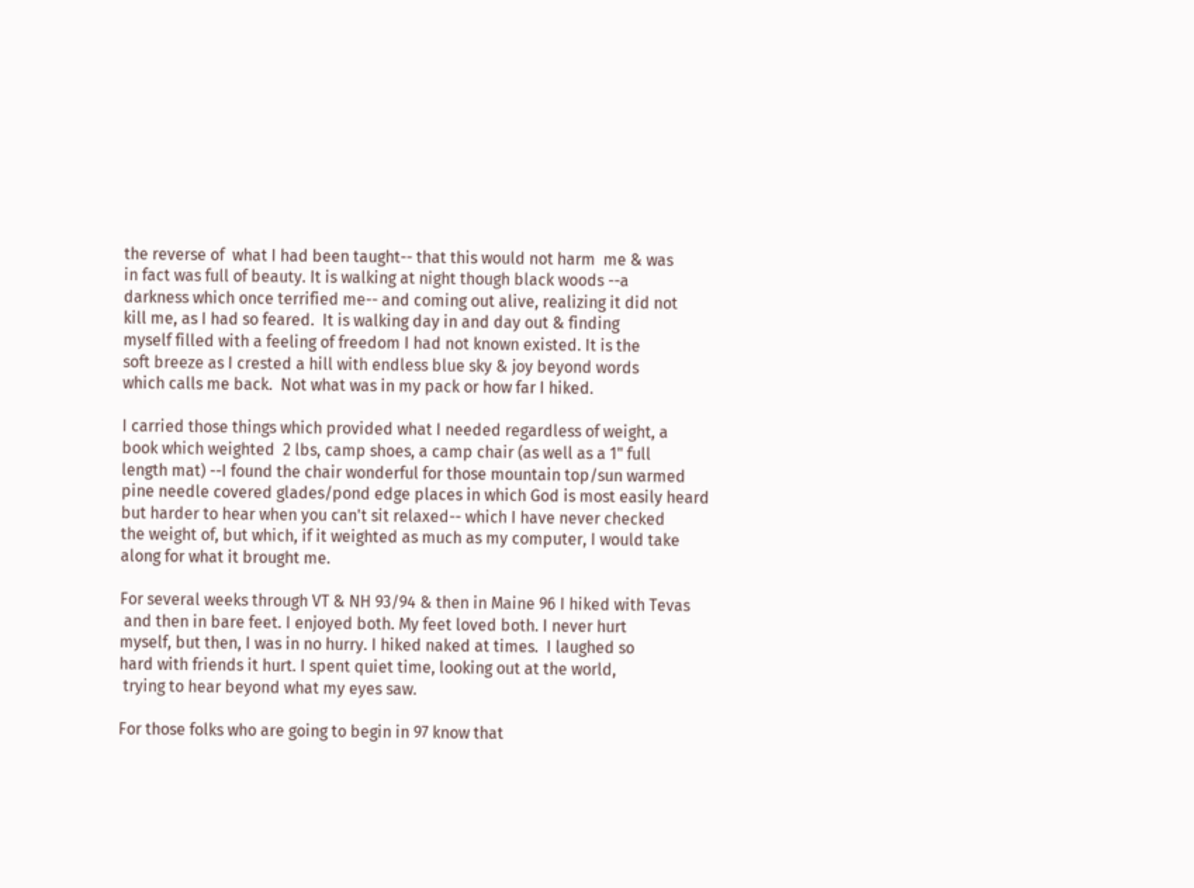the reverse of  what I had been taught-- that this would not harm  me & was
in fact was full of beauty. It is walking at night though black woods --a
darkness which once terrified me-- and coming out alive, realizing it did not
kill me, as I had so feared.  It is walking day in and day out & finding
myself filled with a feeling of freedom I had not known existed. It is the
soft breeze as I crested a hill with endless blue sky & joy beyond words
which calls me back.  Not what was in my pack or how far I hiked.

I carried those things which provided what I needed regardless of weight, a
book which weighted  2 lbs, camp shoes, a camp chair (as well as a 1" full
length mat) --I found the chair wonderful for those mountain top/sun warmed
pine needle covered glades/pond edge places in which God is most easily heard
but harder to hear when you can't sit relaxed-- which I have never checked
the weight of, but which, if it weighted as much as my computer, I would take
along for what it brought me.

For several weeks through VT & NH 93/94 & then in Maine 96 I hiked with Tevas
 and then in bare feet. I enjoyed both. My feet loved both. I never hurt
myself, but then, I was in no hurry. I hiked naked at times.  I laughed so
hard with friends it hurt. I spent quiet time, looking out at the world,
 trying to hear beyond what my eyes saw.

For those folks who are going to begin in 97 know that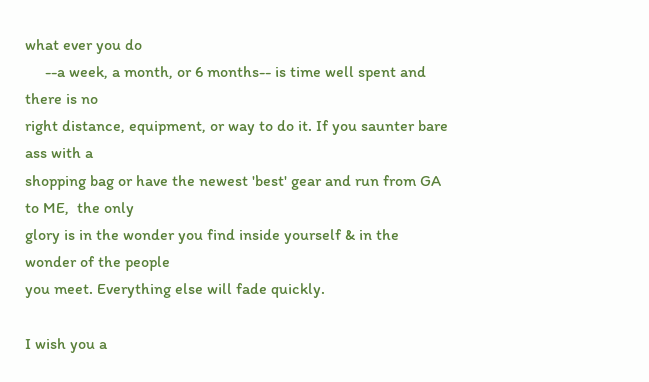what ever you do
     --a week, a month, or 6 months-- is time well spent and there is no
right distance, equipment, or way to do it. If you saunter bare ass with a
shopping bag or have the newest 'best' gear and run from GA to ME,  the only
glory is in the wonder you find inside yourself & in the wonder of the people
you meet. Everything else will fade quickly.

I wish you a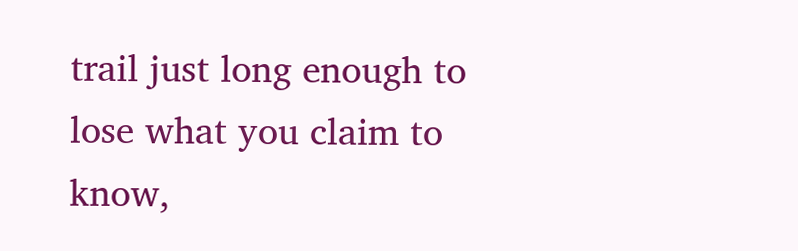trail just long enough to lose what you claim to know,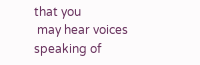that you
 may hear voices speaking of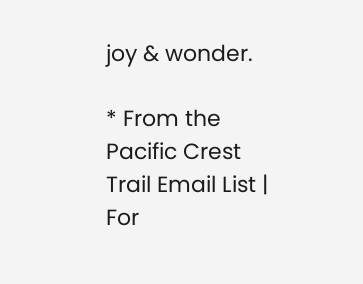joy & wonder.

* From the Pacific Crest Trail Email List | For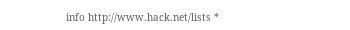info http://www.hack.net/lists *